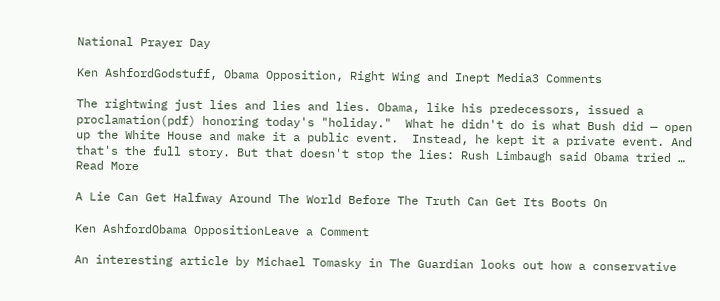National Prayer Day

Ken AshfordGodstuff, Obama Opposition, Right Wing and Inept Media3 Comments

The rightwing just lies and lies and lies. Obama, like his predecessors, issued a proclamation(pdf) honoring today's "holiday."  What he didn't do is what Bush did — open up the White House and make it a public event.  Instead, he kept it a private event. And that's the full story. But that doesn't stop the lies: Rush Limbaugh said Obama tried … Read More

A Lie Can Get Halfway Around The World Before The Truth Can Get Its Boots On

Ken AshfordObama OppositionLeave a Comment

An interesting article by Michael Tomasky in The Guardian looks out how a conservative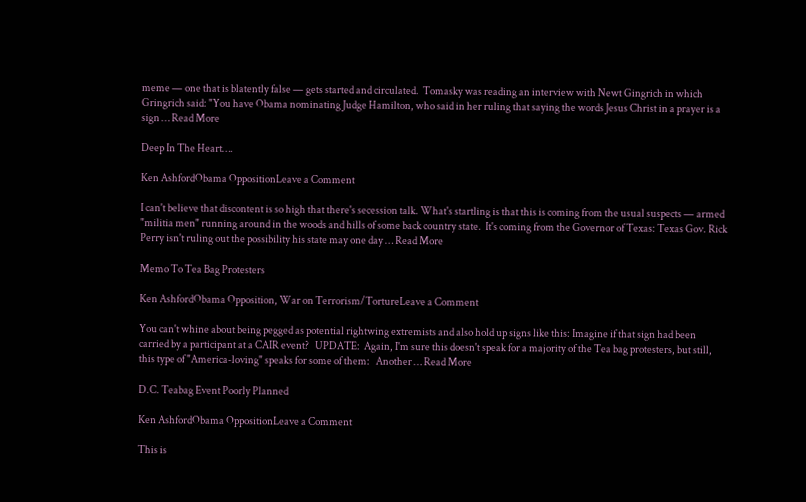meme — one that is blatently false — gets started and circulated.  Tomasky was reading an interview with Newt Gingrich in which Gringrich said: "You have Obama nominating Judge Hamilton, who said in her ruling that saying the words Jesus Christ in a prayer is a sign … Read More

Deep In The Heart….

Ken AshfordObama OppositionLeave a Comment

I can't believe that discontent is so high that there's secession talk. What's startling is that this is coming from the usual suspects — armed "militia men" running around in the woods and hills of some back country state.  It's coming from the Governor of Texas: Texas Gov. Rick Perry isn't ruling out the possibility his state may one day … Read More

Memo To Tea Bag Protesters

Ken AshfordObama Opposition, War on Terrorism/TortureLeave a Comment

You can't whine about being pegged as potential rightwing extremists and also hold up signs like this: Imagine if that sign had been carried by a participant at a CAIR event?   UPDATE:  Again, I'm sure this doesn't speak for a majority of the Tea bag protesters, but still, this type of "America-loving" speaks for some of them:   Another … Read More

D.C. Teabag Event Poorly Planned

Ken AshfordObama OppositionLeave a Comment

This is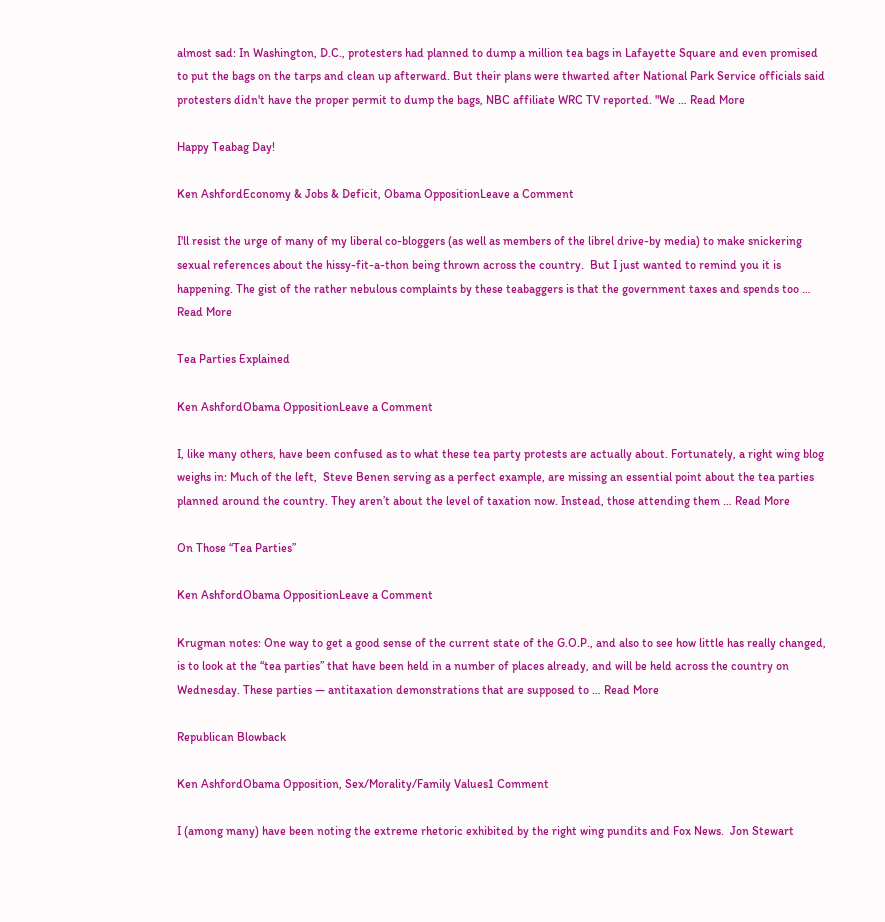almost sad: In Washington, D.C., protesters had planned to dump a million tea bags in Lafayette Square and even promised to put the bags on the tarps and clean up afterward. But their plans were thwarted after National Park Service officials said protesters didn't have the proper permit to dump the bags, NBC affiliate WRC TV reported. "We … Read More

Happy Teabag Day!

Ken AshfordEconomy & Jobs & Deficit, Obama OppositionLeave a Comment

I'll resist the urge of many of my liberal co-bloggers (as well as members of the librel drive-by media) to make snickering sexual references about the hissy-fit-a-thon being thrown across the country.  But I just wanted to remind you it is happening. The gist of the rather nebulous complaints by these teabaggers is that the government taxes and spends too … Read More

Tea Parties Explained

Ken AshfordObama OppositionLeave a Comment

I, like many others, have been confused as to what these tea party protests are actually about. Fortunately, a right wing blog weighs in: Much of the left,  Steve Benen serving as a perfect example, are missing an essential point about the tea parties planned around the country. They aren’t about the level of taxation now. Instead, those attending them … Read More

On Those “Tea Parties”

Ken AshfordObama OppositionLeave a Comment

Krugman notes: One way to get a good sense of the current state of the G.O.P., and also to see how little has really changed, is to look at the “tea parties” that have been held in a number of places already, and will be held across the country on Wednesday. These parties — antitaxation demonstrations that are supposed to … Read More

Republican Blowback

Ken AshfordObama Opposition, Sex/Morality/Family Values1 Comment

I (among many) have been noting the extreme rhetoric exhibited by the right wing pundits and Fox News.  Jon Stewart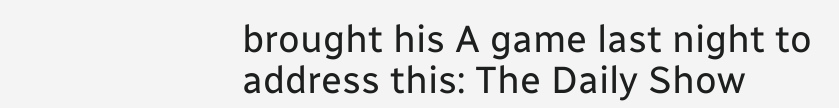brought his A game last night to address this: The Daily Show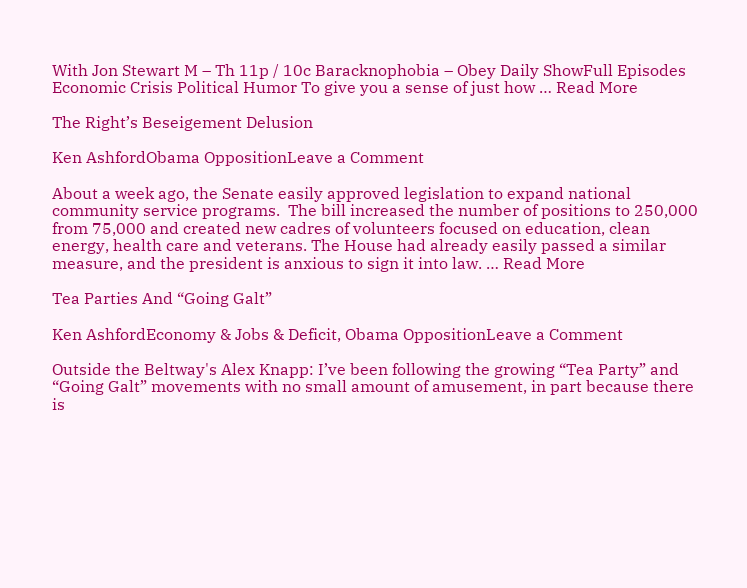With Jon Stewart M – Th 11p / 10c Baracknophobia – Obey Daily ShowFull Episodes Economic Crisis Political Humor To give you a sense of just how … Read More

The Right’s Beseigement Delusion

Ken AshfordObama OppositionLeave a Comment

About a week ago, the Senate easily approved legislation to expand national community service programs.  The bill increased the number of positions to 250,000 from 75,000 and created new cadres of volunteers focused on education, clean energy, health care and veterans. The House had already easily passed a similar measure, and the president is anxious to sign it into law. … Read More

Tea Parties And “Going Galt”

Ken AshfordEconomy & Jobs & Deficit, Obama OppositionLeave a Comment

Outside the Beltway's Alex Knapp: I’ve been following the growing “Tea Party” and “Going Galt” movements with no small amount of amusement, in part because there is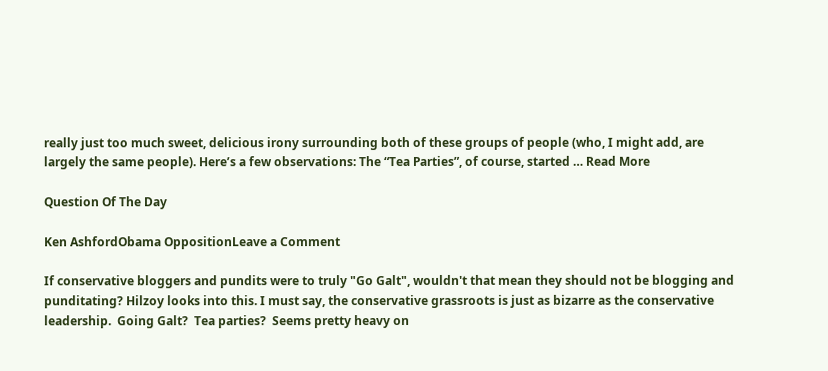really just too much sweet, delicious irony surrounding both of these groups of people (who, I might add, are largely the same people). Here’s a few observations: The “Tea Parties”, of course, started … Read More

Question Of The Day

Ken AshfordObama OppositionLeave a Comment

If conservative bloggers and pundits were to truly "Go Galt", wouldn't that mean they should not be blogging and punditating? Hilzoy looks into this. I must say, the conservative grassroots is just as bizarre as the conservative leadership.  Going Galt?  Tea parties?  Seems pretty heavy on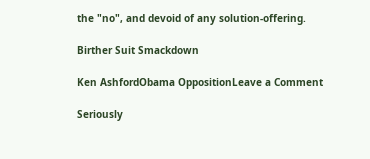the "no", and devoid of any solution-offering.

Birther Suit Smackdown

Ken AshfordObama OppositionLeave a Comment

Seriously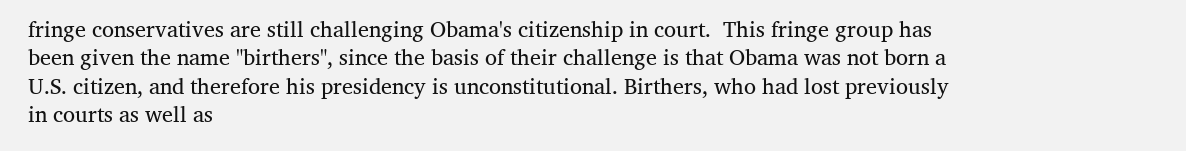fringe conservatives are still challenging Obama's citizenship in court.  This fringe group has been given the name "birthers", since the basis of their challenge is that Obama was not born a U.S. citizen, and therefore his presidency is unconstitutional. Birthers, who had lost previously in courts as well as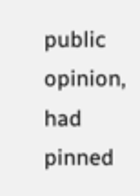public opinion, had pinned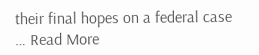their final hopes on a federal case … Read More